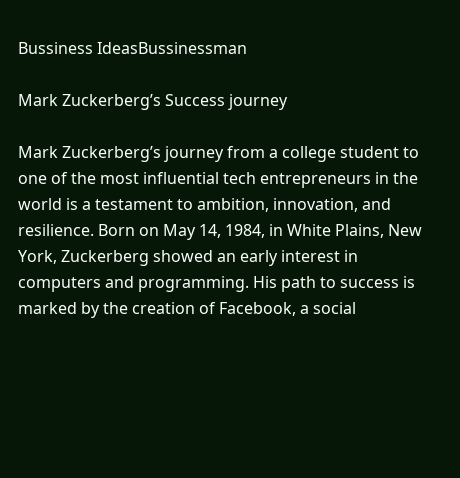Bussiness IdeasBussinessman

Mark Zuckerberg’s Success journey

Mark Zuckerberg’s journey from a college student to one of the most influential tech entrepreneurs in the world is a testament to ambition, innovation, and resilience. Born on May 14, 1984, in White Plains, New York, Zuckerberg showed an early interest in computers and programming. His path to success is marked by the creation of Facebook, a social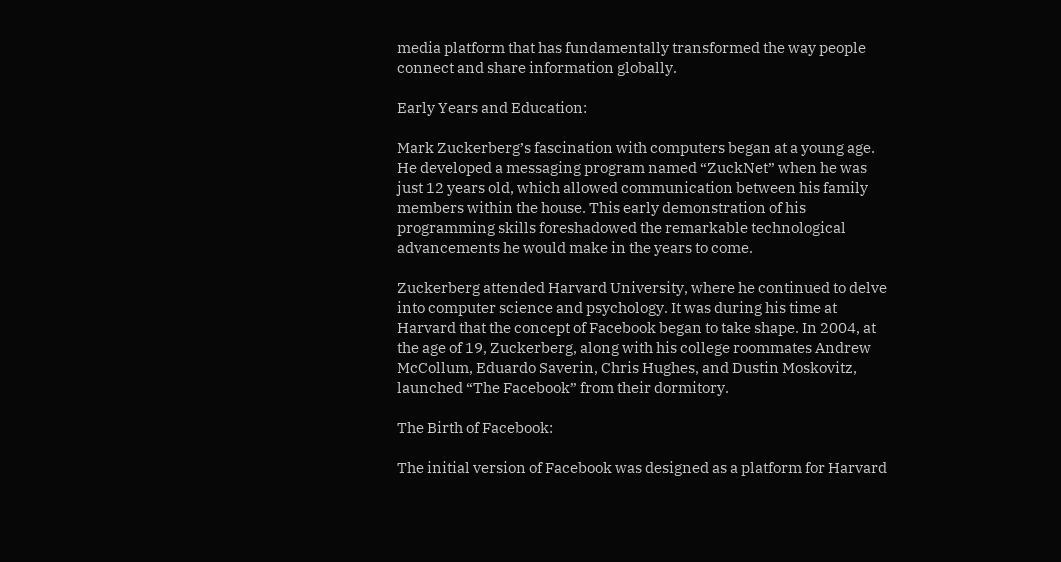media platform that has fundamentally transformed the way people connect and share information globally.

Early Years and Education:

Mark Zuckerberg’s fascination with computers began at a young age. He developed a messaging program named “ZuckNet” when he was just 12 years old, which allowed communication between his family members within the house. This early demonstration of his programming skills foreshadowed the remarkable technological advancements he would make in the years to come.

Zuckerberg attended Harvard University, where he continued to delve into computer science and psychology. It was during his time at Harvard that the concept of Facebook began to take shape. In 2004, at the age of 19, Zuckerberg, along with his college roommates Andrew McCollum, Eduardo Saverin, Chris Hughes, and Dustin Moskovitz, launched “The Facebook” from their dormitory.

The Birth of Facebook:

The initial version of Facebook was designed as a platform for Harvard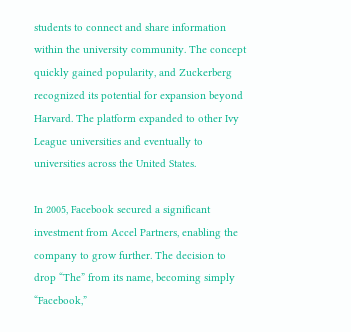students to connect and share information within the university community. The concept quickly gained popularity, and Zuckerberg recognized its potential for expansion beyond Harvard. The platform expanded to other Ivy League universities and eventually to universities across the United States.

In 2005, Facebook secured a significant investment from Accel Partners, enabling the company to grow further. The decision to drop “The” from its name, becoming simply “Facebook,”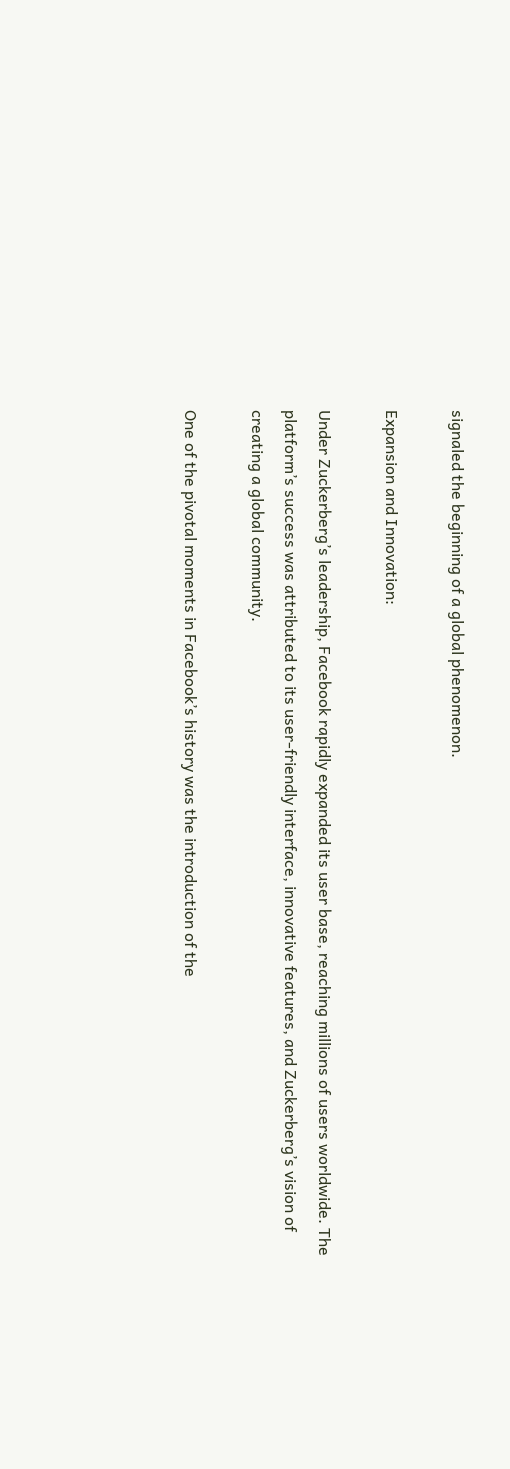signaled the beginning of a global phenomenon.

Expansion and Innovation:

Under Zuckerberg’s leadership, Facebook rapidly expanded its user base, reaching millions of users worldwide. The platform’s success was attributed to its user-friendly interface, innovative features, and Zuckerberg’s vision of creating a global community.

One of the pivotal moments in Facebook’s history was the introduction of the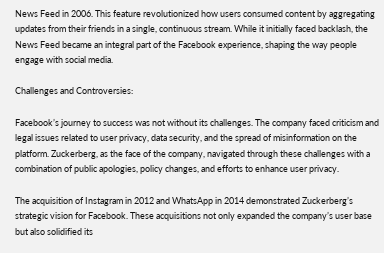News Feed in 2006. This feature revolutionized how users consumed content by aggregating updates from their friends in a single, continuous stream. While it initially faced backlash, the News Feed became an integral part of the Facebook experience, shaping the way people engage with social media.

Challenges and Controversies:

Facebook’s journey to success was not without its challenges. The company faced criticism and legal issues related to user privacy, data security, and the spread of misinformation on the platform. Zuckerberg, as the face of the company, navigated through these challenges with a combination of public apologies, policy changes, and efforts to enhance user privacy.

The acquisition of Instagram in 2012 and WhatsApp in 2014 demonstrated Zuckerberg’s strategic vision for Facebook. These acquisitions not only expanded the company’s user base but also solidified its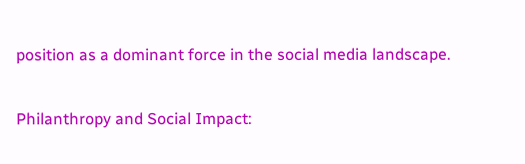position as a dominant force in the social media landscape.

Philanthropy and Social Impact: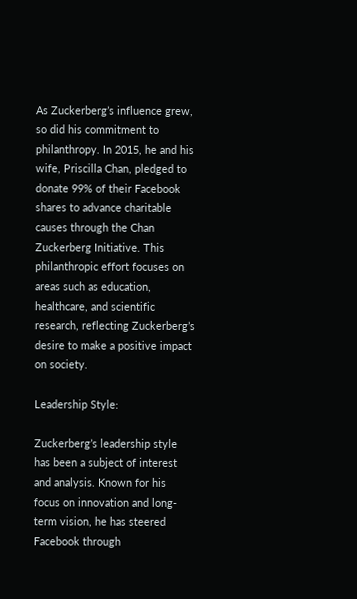As Zuckerberg’s influence grew, so did his commitment to philanthropy. In 2015, he and his wife, Priscilla Chan, pledged to donate 99% of their Facebook shares to advance charitable causes through the Chan Zuckerberg Initiative. This philanthropic effort focuses on areas such as education, healthcare, and scientific research, reflecting Zuckerberg’s desire to make a positive impact on society.

Leadership Style:

Zuckerberg’s leadership style has been a subject of interest and analysis. Known for his focus on innovation and long-term vision, he has steered Facebook through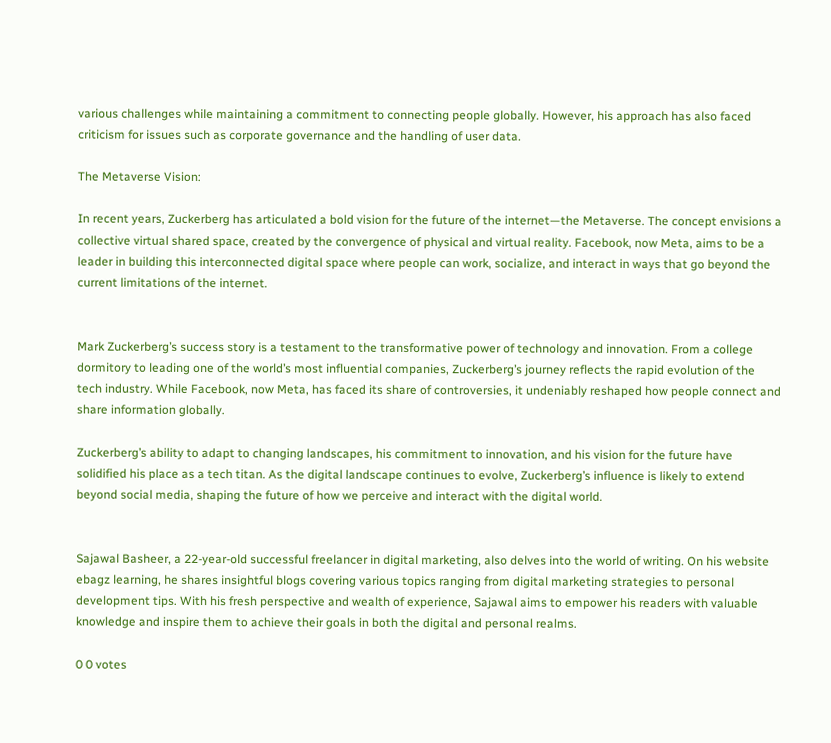various challenges while maintaining a commitment to connecting people globally. However, his approach has also faced criticism for issues such as corporate governance and the handling of user data.

The Metaverse Vision:

In recent years, Zuckerberg has articulated a bold vision for the future of the internet—the Metaverse. The concept envisions a collective virtual shared space, created by the convergence of physical and virtual reality. Facebook, now Meta, aims to be a leader in building this interconnected digital space where people can work, socialize, and interact in ways that go beyond the current limitations of the internet.


Mark Zuckerberg’s success story is a testament to the transformative power of technology and innovation. From a college dormitory to leading one of the world’s most influential companies, Zuckerberg’s journey reflects the rapid evolution of the tech industry. While Facebook, now Meta, has faced its share of controversies, it undeniably reshaped how people connect and share information globally.

Zuckerberg’s ability to adapt to changing landscapes, his commitment to innovation, and his vision for the future have solidified his place as a tech titan. As the digital landscape continues to evolve, Zuckerberg’s influence is likely to extend beyond social media, shaping the future of how we perceive and interact with the digital world.


Sajawal Basheer, a 22-year-old successful freelancer in digital marketing, also delves into the world of writing. On his website ebagz learning, he shares insightful blogs covering various topics ranging from digital marketing strategies to personal development tips. With his fresh perspective and wealth of experience, Sajawal aims to empower his readers with valuable knowledge and inspire them to achieve their goals in both the digital and personal realms.

0 0 votes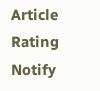Article Rating
Notify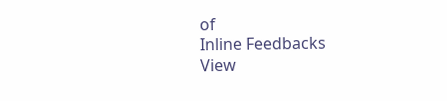of
Inline Feedbacks
View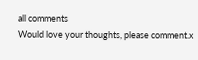all comments
Would love your thoughts, please comment.x